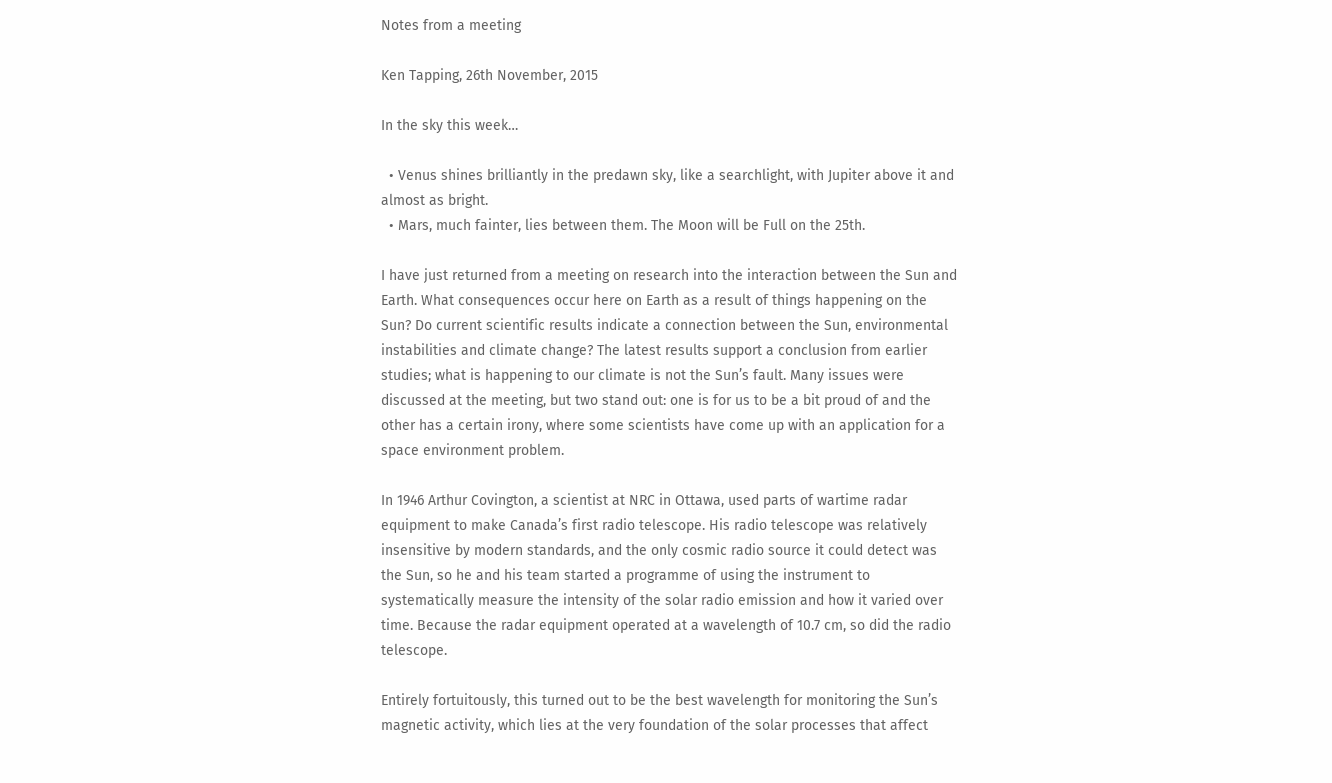Notes from a meeting

Ken Tapping, 26th November, 2015

In the sky this week…

  • Venus shines brilliantly in the predawn sky, like a searchlight, with Jupiter above it and almost as bright.
  • Mars, much fainter, lies between them. The Moon will be Full on the 25th.

I have just returned from a meeting on research into the interaction between the Sun and Earth. What consequences occur here on Earth as a result of things happening on the Sun? Do current scientific results indicate a connection between the Sun, environmental instabilities and climate change? The latest results support a conclusion from earlier studies; what is happening to our climate is not the Sun’s fault. Many issues were discussed at the meeting, but two stand out: one is for us to be a bit proud of and the other has a certain irony, where some scientists have come up with an application for a space environment problem.

In 1946 Arthur Covington, a scientist at NRC in Ottawa, used parts of wartime radar equipment to make Canada’s first radio telescope. His radio telescope was relatively insensitive by modern standards, and the only cosmic radio source it could detect was the Sun, so he and his team started a programme of using the instrument to systematically measure the intensity of the solar radio emission and how it varied over time. Because the radar equipment operated at a wavelength of 10.7 cm, so did the radio telescope.

Entirely fortuitously, this turned out to be the best wavelength for monitoring the Sun’s magnetic activity, which lies at the very foundation of the solar processes that affect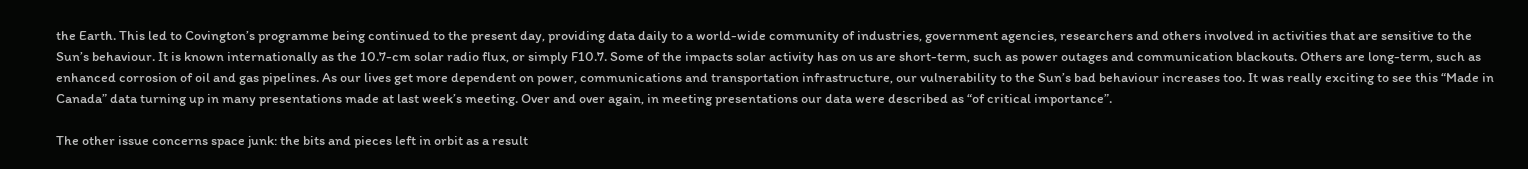the Earth. This led to Covington’s programme being continued to the present day, providing data daily to a world-wide community of industries, government agencies, researchers and others involved in activities that are sensitive to the Sun’s behaviour. It is known internationally as the 10.7-cm solar radio flux, or simply F10.7. Some of the impacts solar activity has on us are short-term, such as power outages and communication blackouts. Others are long-term, such as enhanced corrosion of oil and gas pipelines. As our lives get more dependent on power, communications and transportation infrastructure, our vulnerability to the Sun’s bad behaviour increases too. It was really exciting to see this “Made in Canada” data turning up in many presentations made at last week’s meeting. Over and over again, in meeting presentations our data were described as “of critical importance”.

The other issue concerns space junk: the bits and pieces left in orbit as a result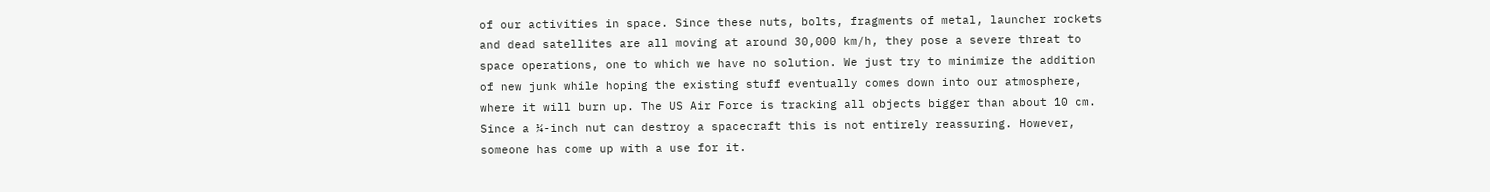of our activities in space. Since these nuts, bolts, fragments of metal, launcher rockets and dead satellites are all moving at around 30,000 km/h, they pose a severe threat to space operations, one to which we have no solution. We just try to minimize the addition of new junk while hoping the existing stuff eventually comes down into our atmosphere, where it will burn up. The US Air Force is tracking all objects bigger than about 10 cm. Since a ¼-inch nut can destroy a spacecraft this is not entirely reassuring. However, someone has come up with a use for it.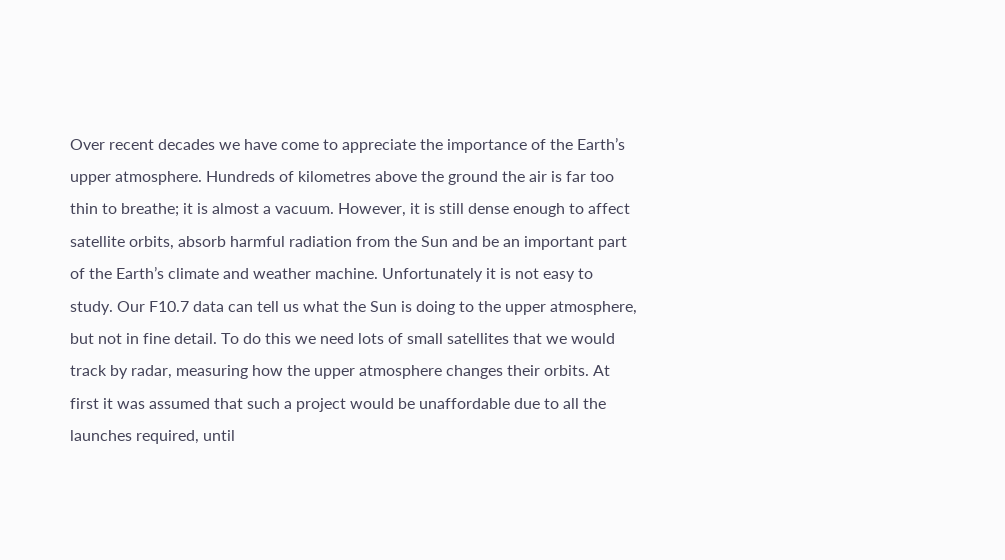Over recent decades we have come to appreciate the importance of the Earth’s upper atmosphere. Hundreds of kilometres above the ground the air is far too thin to breathe; it is almost a vacuum. However, it is still dense enough to affect satellite orbits, absorb harmful radiation from the Sun and be an important part of the Earth’s climate and weather machine. Unfortunately it is not easy to study. Our F10.7 data can tell us what the Sun is doing to the upper atmosphere, but not in fine detail. To do this we need lots of small satellites that we would track by radar, measuring how the upper atmosphere changes their orbits. At first it was assumed that such a project would be unaffordable due to all the launches required, until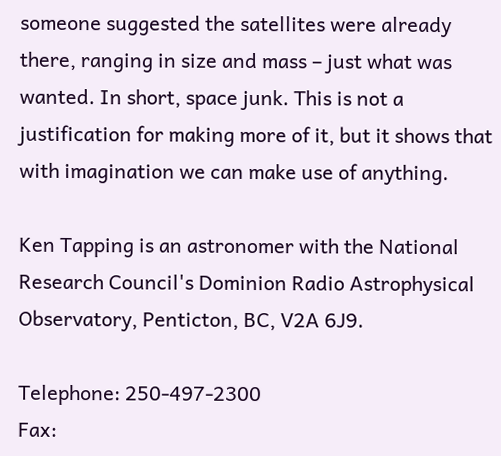someone suggested the satellites were already there, ranging in size and mass – just what was wanted. In short, space junk. This is not a justification for making more of it, but it shows that with imagination we can make use of anything.

Ken Tapping is an astronomer with the National Research Council's Dominion Radio Astrophysical Observatory, Penticton, BC, V2A 6J9.

Telephone: 250-497-2300
Fax: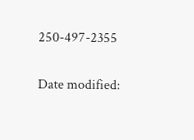250-497-2355

Date modified: